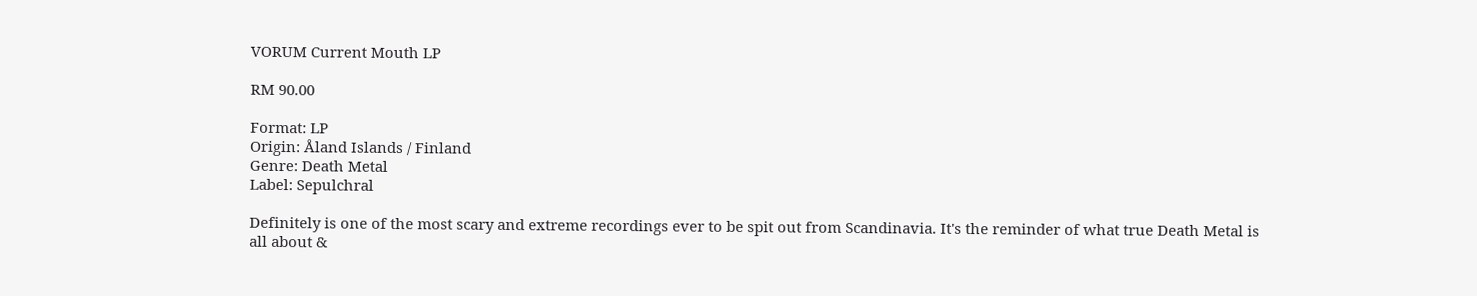VORUM Current Mouth LP

RM 90.00

Format: LP
Origin: Åland Islands / Finland
Genre: Death Metal
Label: Sepulchral

Definitely is one of the most scary and extreme recordings ever to be spit out from Scandinavia. It's the reminder of what true Death Metal is all about &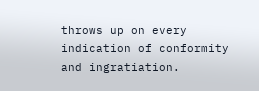throws up on every indication of conformity and ingratiation.